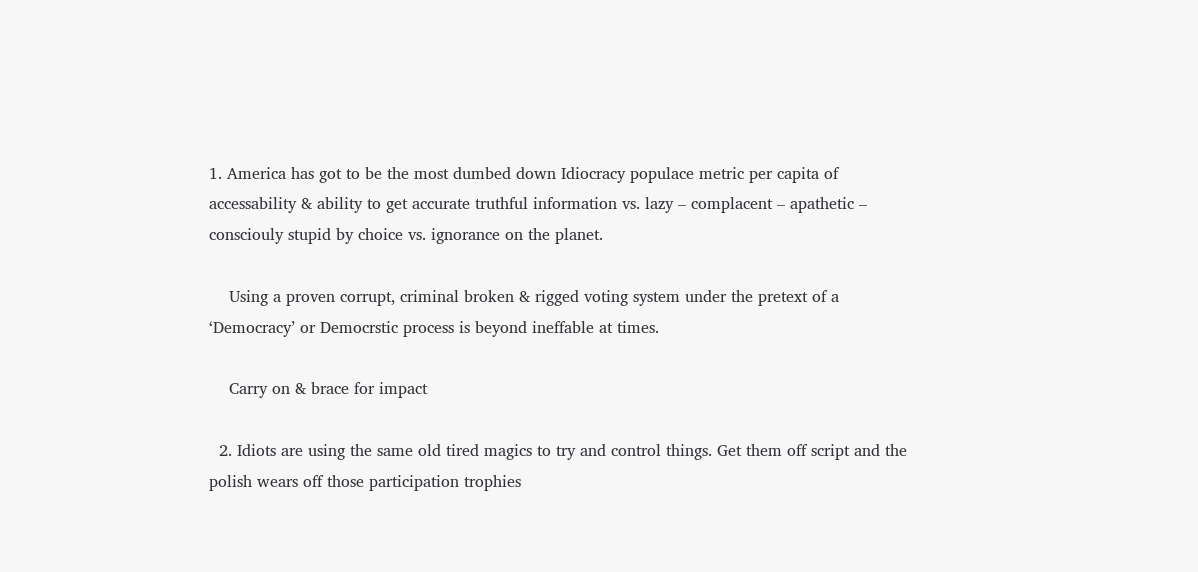1. America has got to be the most dumbed down Idiocracy populace metric per capita of accessability & ability to get accurate truthful information vs. lazy – complacent – apathetic – consciouly stupid by choice vs. ignorance on the planet.

    Using a proven corrupt, criminal broken & rigged voting system under the pretext of a ‘Democracy’ or Democrstic process is beyond ineffable at times.

    Carry on & brace for impact

  2. Idiots are using the same old tired magics to try and control things. Get them off script and the polish wears off those participation trophies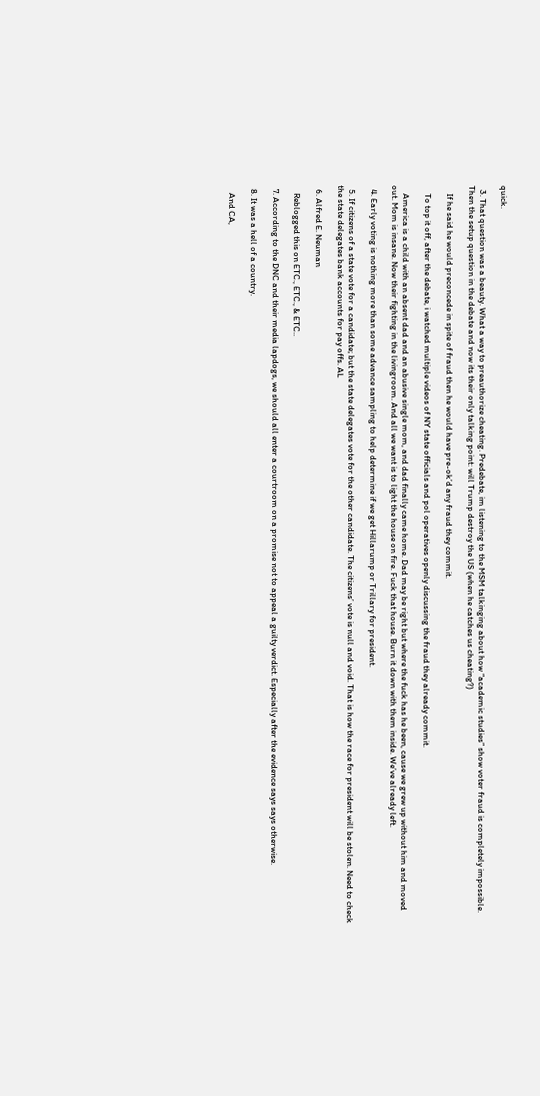quick.

  3. That question was a beauty. What a way to preauthorize cheating. Predebate, im listening to the MSM talkinging about how “academic studies” show voter fraud is completely impossible. Then the setup question in the debate and now its their only talking point: will Trump destroy the US (when he catches us cheating?)

    If he said he would preconcede in spite of fraud then he would have pre-ok’d any fraud they commit.

    To top it off, after the debate, i watched multiple videos of NY state officials and pol operatives openly discussing the fraud they already commit.

    America is a child with an absent dad and an abusive single mom, and dad finally came home. Dad may be right but where the fuck has he been, cause we grew up without him and moved out. Mom is insane. Now their fighting in the livingroom. And all we want is to light the house on fire. Fuck that house. Burn it down with them inside. We’ve already left.

  4. Early voting is nothing more than some advance sampling to help determine if we get Hillarump or Trillary for president.

  5. If citizens of a state vote for a candidate; but the state delegates vote for the other candidate. The citizens’ vote is null and void. That is how the race for president will be stolen. Need to check the state delegates bank accounts for pay offs. AL

  6. Alfred E. Neuman

    Reblogged this on ETC., ETC., & ETC..

  7. According to the DNC and their media lapdogs, we should all enter a courtroom on a promise not to appeal a guilty verdict. Especially after the evidence says says otherwise.

  8. It was a hell of a country.

    And CA,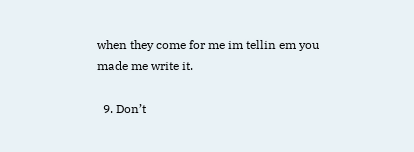when they come for me im tellin em you made me write it.

  9. Don’t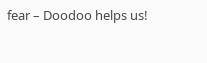fear – Doodoo helps us!